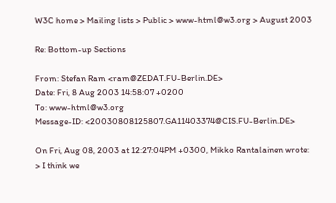W3C home > Mailing lists > Public > www-html@w3.org > August 2003

Re: Bottom-up Sections

From: Stefan Ram <ram@ZEDAT.FU-Berlin.DE>
Date: Fri, 8 Aug 2003 14:58:07 +0200
To: www-html@w3.org
Message-ID: <20030808125807.GA11403374@CIS.FU-Berlin.DE>

On Fri, Aug 08, 2003 at 12:27:04PM +0300, Mikko Rantalainen wrote:
> I think we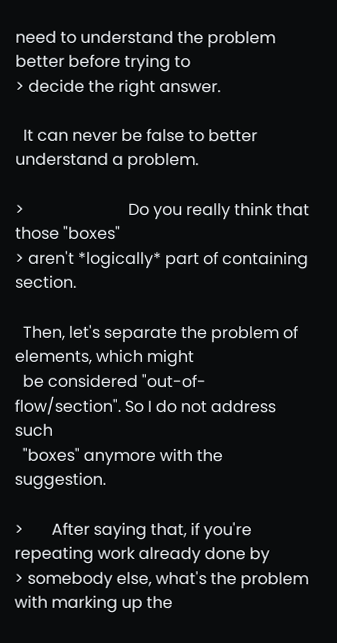need to understand the problem better before trying to
> decide the right answer.

  It can never be false to better understand a problem.

>                          Do you really think that those "boxes"
> aren't *logically* part of containing section.

  Then, let's separate the problem of elements, which might
  be considered "out-of-flow/section". So I do not address such
  "boxes" anymore with the suggestion.

>       After saying that, if you're repeating work already done by
> somebody else, what's the problem with marking up the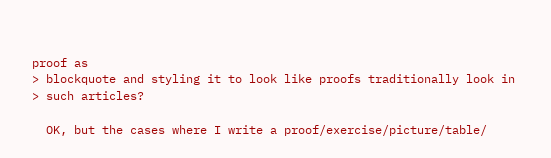proof as
> blockquote and styling it to look like proofs traditionally look in
> such articles?

  OK, but the cases where I write a proof/exercise/picture/table/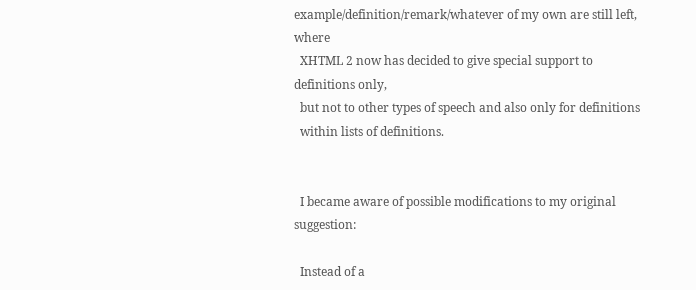example/definition/remark/whatever of my own are still left, where
  XHTML 2 now has decided to give special support to definitions only,
  but not to other types of speech and also only for definitions
  within lists of definitions.


  I became aware of possible modifications to my original suggestion:

  Instead of a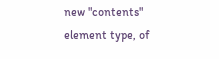new "contents" element type, of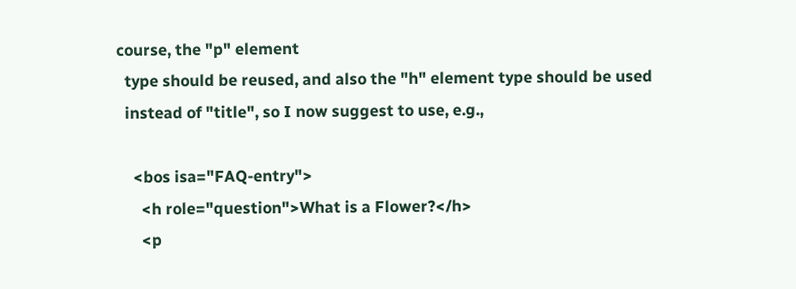course, the "p" element
  type should be reused, and also the "h" element type should be used
  instead of "title", so I now suggest to use, e.g.,

    <bos isa="FAQ-entry">
      <h role="question">What is a Flower?</h>
      <p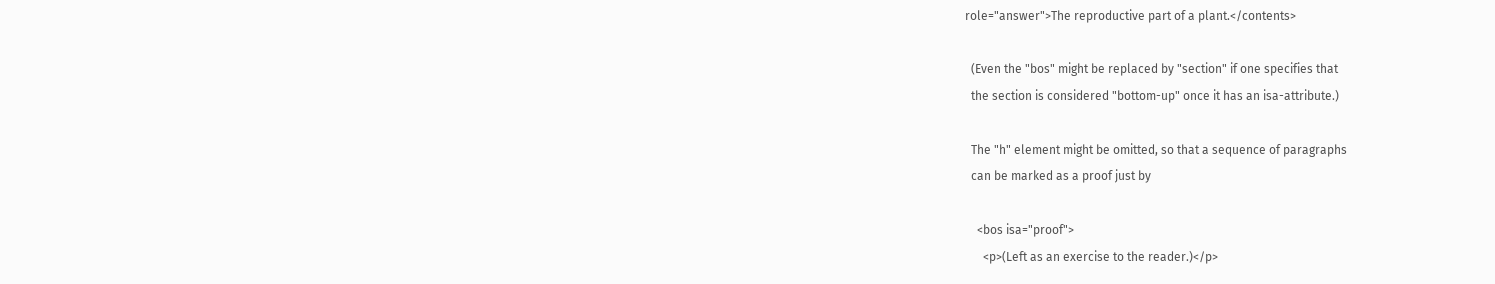role="answer">The reproductive part of a plant.</contents>

  (Even the "bos" might be replaced by "section" if one specifies that
  the section is considered "bottom-up" once it has an isa-attribute.)

  The "h" element might be omitted, so that a sequence of paragraphs
  can be marked as a proof just by

    <bos isa="proof">
      <p>(Left as an exercise to the reader.)</p>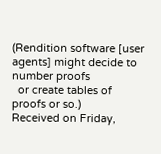(Rendition software [user agents] might decide to number proofs
  or create tables of proofs or so.)
Received on Friday,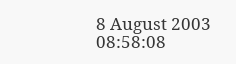8 August 2003 08:58:08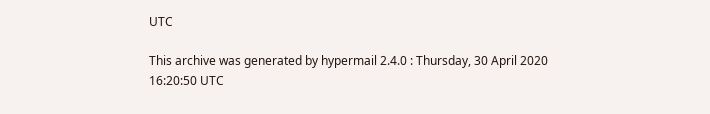UTC

This archive was generated by hypermail 2.4.0 : Thursday, 30 April 2020 16:20:50 UTC